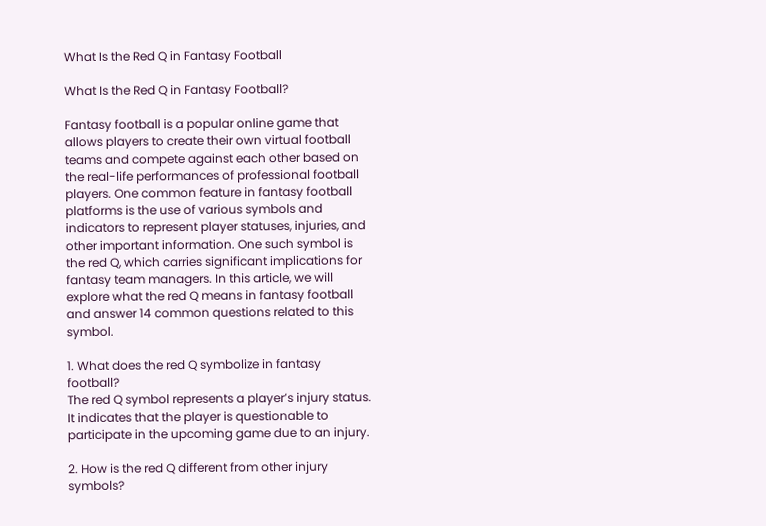What Is the Red Q in Fantasy Football

What Is the Red Q in Fantasy Football?

Fantasy football is a popular online game that allows players to create their own virtual football teams and compete against each other based on the real-life performances of professional football players. One common feature in fantasy football platforms is the use of various symbols and indicators to represent player statuses, injuries, and other important information. One such symbol is the red Q, which carries significant implications for fantasy team managers. In this article, we will explore what the red Q means in fantasy football and answer 14 common questions related to this symbol.

1. What does the red Q symbolize in fantasy football?
The red Q symbol represents a player’s injury status. It indicates that the player is questionable to participate in the upcoming game due to an injury.

2. How is the red Q different from other injury symbols?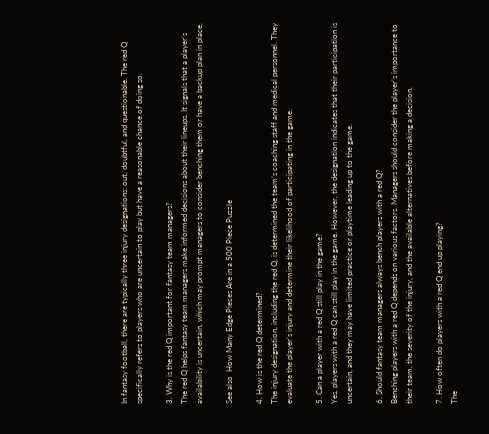In fantasy football, there are typically three injury designations: out, doubtful, and questionable. The red Q specifically refers to players who are uncertain to play but have a reasonable chance of doing so.

3. Why is the red Q important for fantasy team managers?
The red Q helps fantasy team managers make informed decisions about their lineups. It signals that a player’s availability is uncertain, which may prompt managers to consider benching them or have a backup plan in place.

See also  How Many Edge Pieces Are in a 500 Piece Puzzle

4. How is the red Q determined?
The injury designation, including the red Q, is determined the team’s coaching staff and medical personnel. They evaluate the player’s injury and determine their likelihood of participating in the game.

5. Can a player with a red Q still play in the game?
Yes, players with a red Q can still play in the game. However, the designation indicates that their participation is uncertain, and they may have limited practice or playtime leading up to the game.

6. Should fantasy team managers always bench players with a red Q?
Benching players with a red Q depends on various factors. Managers should consider the player’s importance to their team, the severity of the injury, and the available alternatives before making a decision.

7. How often do players with a red Q end up playing?
The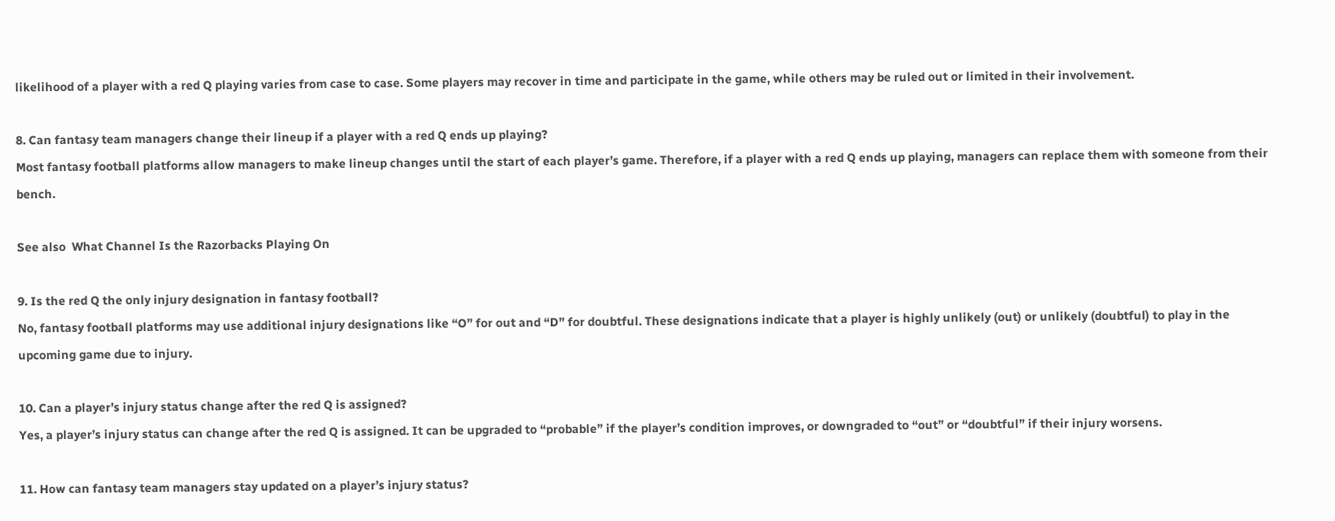likelihood of a player with a red Q playing varies from case to case. Some players may recover in time and participate in the game, while others may be ruled out or limited in their involvement.

8. Can fantasy team managers change their lineup if a player with a red Q ends up playing?
Most fantasy football platforms allow managers to make lineup changes until the start of each player’s game. Therefore, if a player with a red Q ends up playing, managers can replace them with someone from their bench.

See also  What Channel Is the Razorbacks Playing On

9. Is the red Q the only injury designation in fantasy football?
No, fantasy football platforms may use additional injury designations like “O” for out and “D” for doubtful. These designations indicate that a player is highly unlikely (out) or unlikely (doubtful) to play in the upcoming game due to injury.

10. Can a player’s injury status change after the red Q is assigned?
Yes, a player’s injury status can change after the red Q is assigned. It can be upgraded to “probable” if the player’s condition improves, or downgraded to “out” or “doubtful” if their injury worsens.

11. How can fantasy team managers stay updated on a player’s injury status?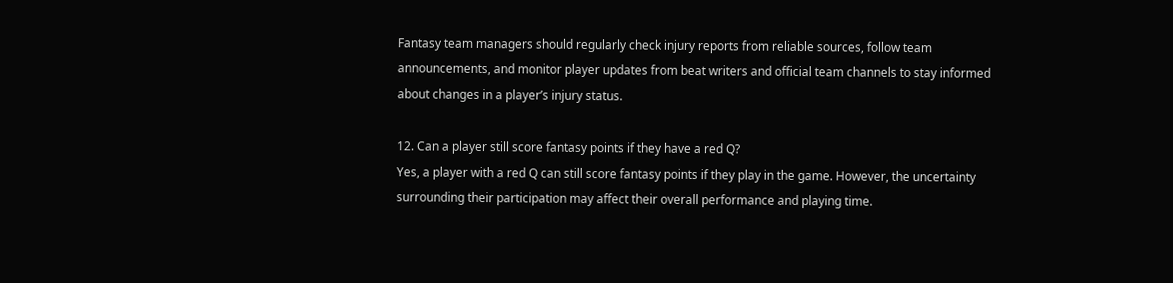Fantasy team managers should regularly check injury reports from reliable sources, follow team announcements, and monitor player updates from beat writers and official team channels to stay informed about changes in a player’s injury status.

12. Can a player still score fantasy points if they have a red Q?
Yes, a player with a red Q can still score fantasy points if they play in the game. However, the uncertainty surrounding their participation may affect their overall performance and playing time.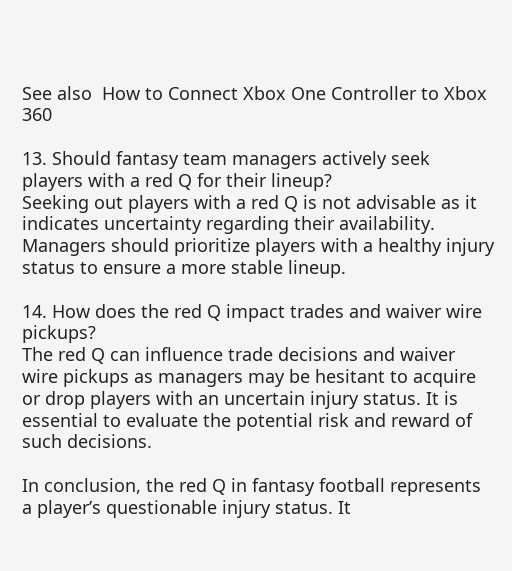See also  How to Connect Xbox One Controller to Xbox 360

13. Should fantasy team managers actively seek players with a red Q for their lineup?
Seeking out players with a red Q is not advisable as it indicates uncertainty regarding their availability. Managers should prioritize players with a healthy injury status to ensure a more stable lineup.

14. How does the red Q impact trades and waiver wire pickups?
The red Q can influence trade decisions and waiver wire pickups as managers may be hesitant to acquire or drop players with an uncertain injury status. It is essential to evaluate the potential risk and reward of such decisions.

In conclusion, the red Q in fantasy football represents a player’s questionable injury status. It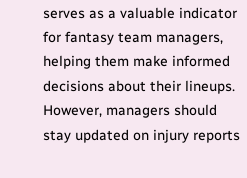serves as a valuable indicator for fantasy team managers, helping them make informed decisions about their lineups. However, managers should stay updated on injury reports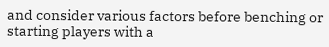and consider various factors before benching or starting players with a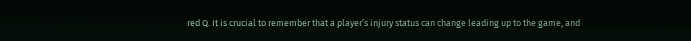red Q. It is crucial to remember that a player’s injury status can change leading up to the game, and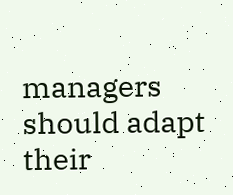managers should adapt their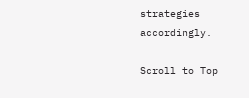strategies accordingly.

Scroll to Top